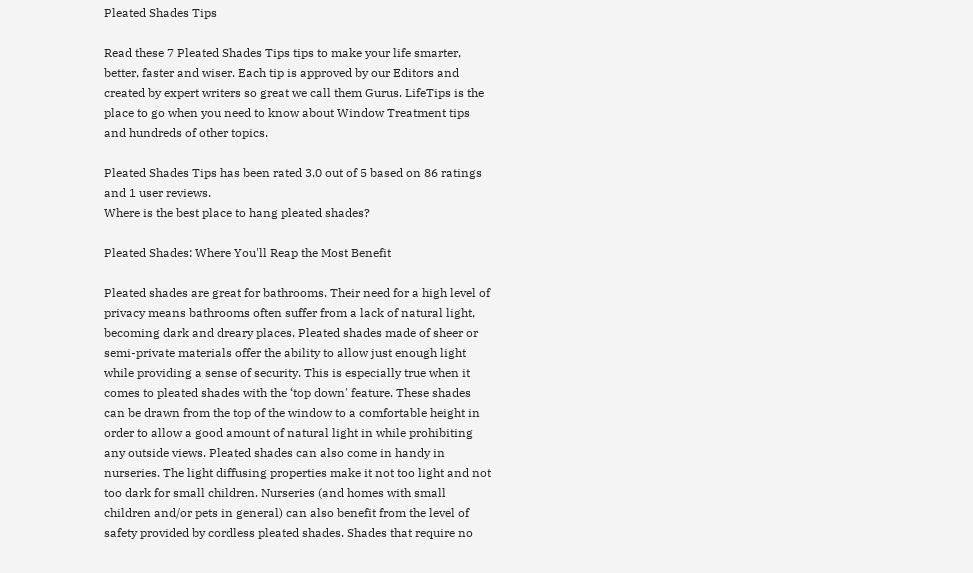Pleated Shades Tips

Read these 7 Pleated Shades Tips tips to make your life smarter, better, faster and wiser. Each tip is approved by our Editors and created by expert writers so great we call them Gurus. LifeTips is the place to go when you need to know about Window Treatment tips and hundreds of other topics.

Pleated Shades Tips has been rated 3.0 out of 5 based on 86 ratings and 1 user reviews.
Where is the best place to hang pleated shades?

Pleated Shades: Where You'll Reap the Most Benefit

Pleated shades are great for bathrooms. Their need for a high level of privacy means bathrooms often suffer from a lack of natural light, becoming dark and dreary places. Pleated shades made of sheer or semi-private materials offer the ability to allow just enough light while providing a sense of security. This is especially true when it comes to pleated shades with the ‘top down' feature. These shades can be drawn from the top of the window to a comfortable height in order to allow a good amount of natural light in while prohibiting any outside views. Pleated shades can also come in handy in nurseries. The light diffusing properties make it not too light and not too dark for small children. Nurseries (and homes with small children and/or pets in general) can also benefit from the level of safety provided by cordless pleated shades. Shades that require no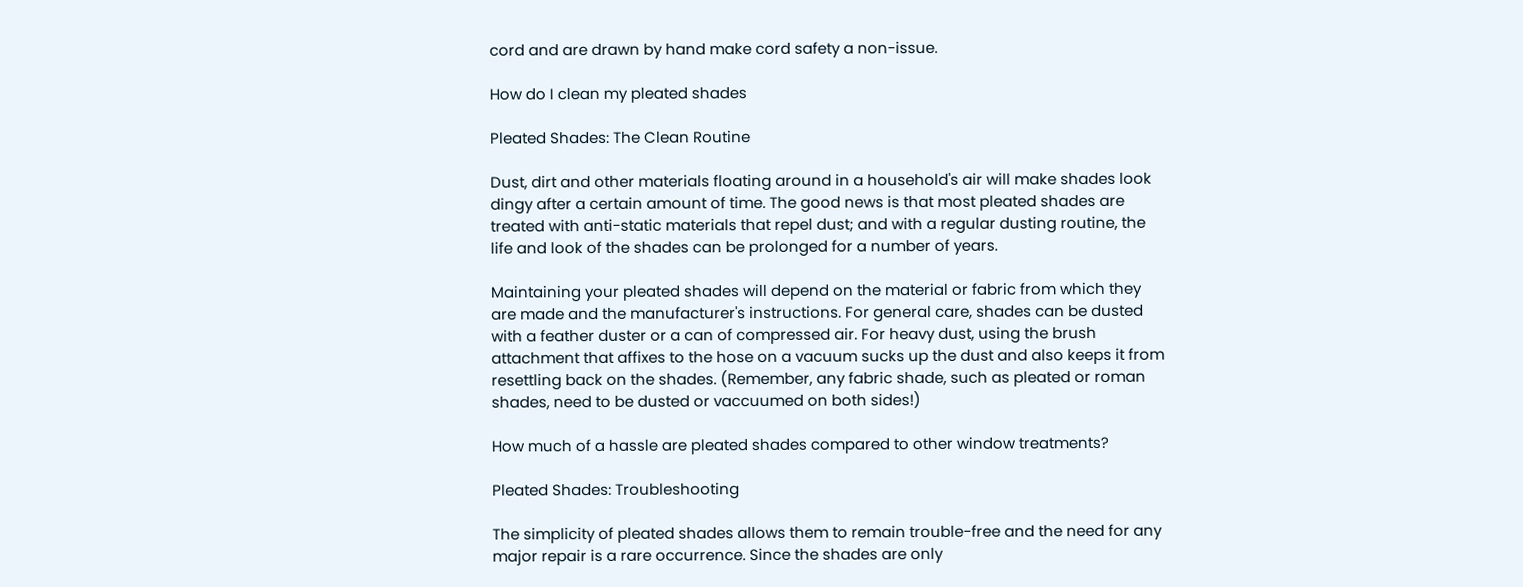cord and are drawn by hand make cord safety a non-issue.

How do I clean my pleated shades

Pleated Shades: The Clean Routine

Dust, dirt and other materials floating around in a household's air will make shades look dingy after a certain amount of time. The good news is that most pleated shades are treated with anti-static materials that repel dust; and with a regular dusting routine, the life and look of the shades can be prolonged for a number of years.

Maintaining your pleated shades will depend on the material or fabric from which they are made and the manufacturer's instructions. For general care, shades can be dusted with a feather duster or a can of compressed air. For heavy dust, using the brush attachment that affixes to the hose on a vacuum sucks up the dust and also keeps it from resettling back on the shades. (Remember, any fabric shade, such as pleated or roman shades, need to be dusted or vaccuumed on both sides!)

How much of a hassle are pleated shades compared to other window treatments?

Pleated Shades: Troubleshooting

The simplicity of pleated shades allows them to remain trouble-free and the need for any major repair is a rare occurrence. Since the shades are only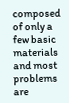composed of only a few basic materials and most problems are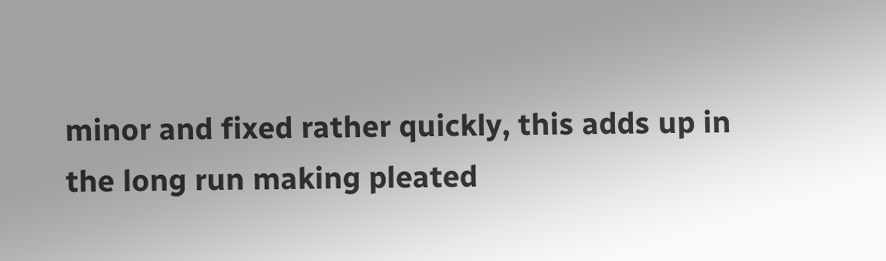minor and fixed rather quickly, this adds up in the long run making pleated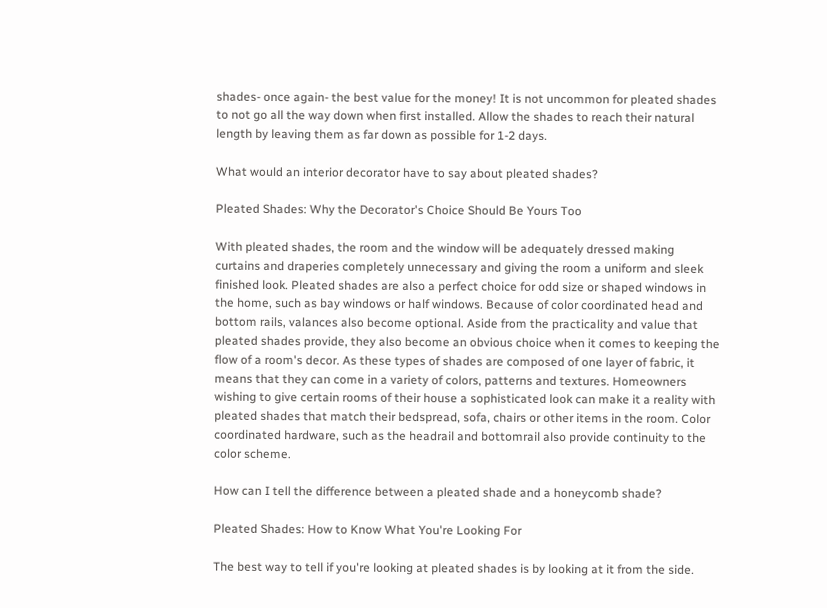shades- once again- the best value for the money! It is not uncommon for pleated shades to not go all the way down when first installed. Allow the shades to reach their natural length by leaving them as far down as possible for 1-2 days.

What would an interior decorator have to say about pleated shades?

Pleated Shades: Why the Decorator's Choice Should Be Yours Too

With pleated shades, the room and the window will be adequately dressed making curtains and draperies completely unnecessary and giving the room a uniform and sleek finished look. Pleated shades are also a perfect choice for odd size or shaped windows in the home, such as bay windows or half windows. Because of color coordinated head and bottom rails, valances also become optional. Aside from the practicality and value that pleated shades provide, they also become an obvious choice when it comes to keeping the flow of a room's decor. As these types of shades are composed of one layer of fabric, it means that they can come in a variety of colors, patterns and textures. Homeowners wishing to give certain rooms of their house a sophisticated look can make it a reality with pleated shades that match their bedspread, sofa, chairs or other items in the room. Color coordinated hardware, such as the headrail and bottomrail also provide continuity to the color scheme.

How can I tell the difference between a pleated shade and a honeycomb shade?

Pleated Shades: How to Know What You're Looking For

The best way to tell if you're looking at pleated shades is by looking at it from the side.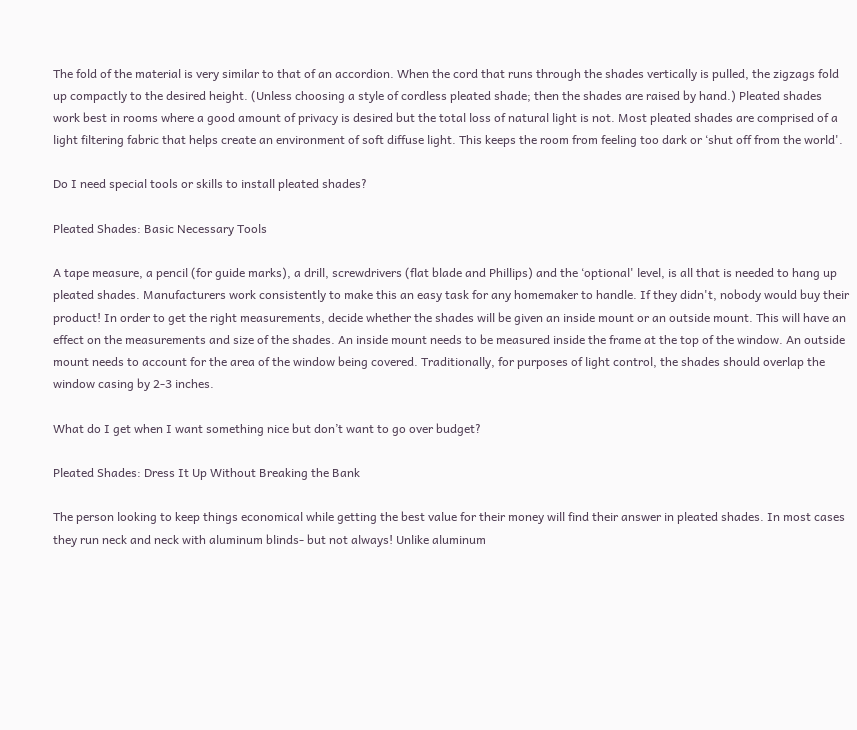The fold of the material is very similar to that of an accordion. When the cord that runs through the shades vertically is pulled, the zigzags fold up compactly to the desired height. (Unless choosing a style of cordless pleated shade; then the shades are raised by hand.) Pleated shades work best in rooms where a good amount of privacy is desired but the total loss of natural light is not. Most pleated shades are comprised of a light filtering fabric that helps create an environment of soft diffuse light. This keeps the room from feeling too dark or ‘shut off from the world'.

Do I need special tools or skills to install pleated shades?

Pleated Shades: Basic Necessary Tools

A tape measure, a pencil (for guide marks), a drill, screwdrivers (flat blade and Phillips) and the ‘optional' level, is all that is needed to hang up pleated shades. Manufacturers work consistently to make this an easy task for any homemaker to handle. If they didn't, nobody would buy their product! In order to get the right measurements, decide whether the shades will be given an inside mount or an outside mount. This will have an effect on the measurements and size of the shades. An inside mount needs to be measured inside the frame at the top of the window. An outside mount needs to account for the area of the window being covered. Traditionally, for purposes of light control, the shades should overlap the window casing by 2-3 inches.

What do I get when I want something nice but don’t want to go over budget?

Pleated Shades: Dress It Up Without Breaking the Bank

The person looking to keep things economical while getting the best value for their money will find their answer in pleated shades. In most cases they run neck and neck with aluminum blinds- but not always! Unlike aluminum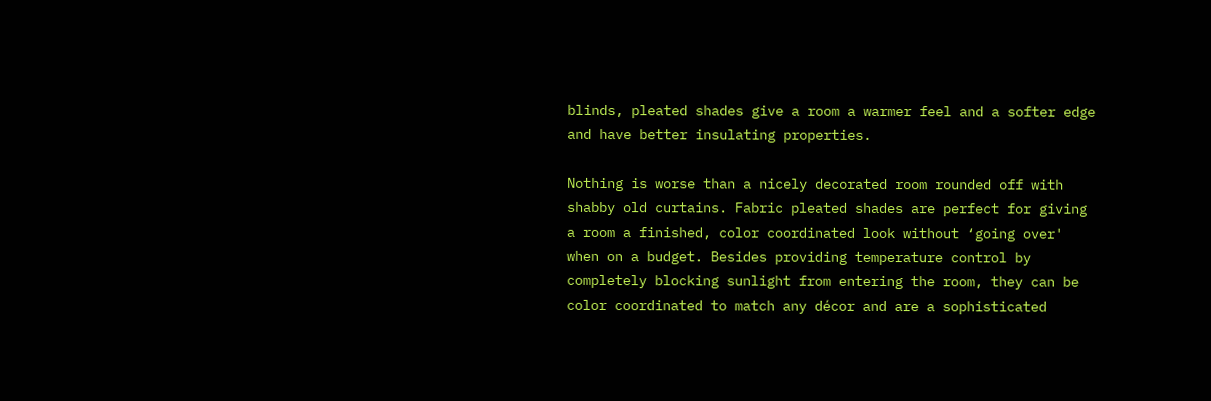blinds, pleated shades give a room a warmer feel and a softer edge and have better insulating properties.

Nothing is worse than a nicely decorated room rounded off with shabby old curtains. Fabric pleated shades are perfect for giving a room a finished, color coordinated look without ‘going over' when on a budget. Besides providing temperature control by completely blocking sunlight from entering the room, they can be color coordinated to match any décor and are a sophisticated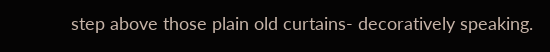step above those plain old curtains- decoratively speaking.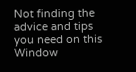Not finding the advice and tips you need on this Window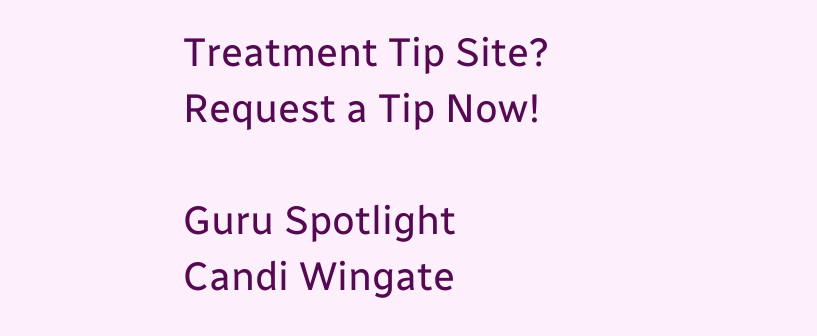Treatment Tip Site? Request a Tip Now!

Guru Spotlight
Candi Wingate